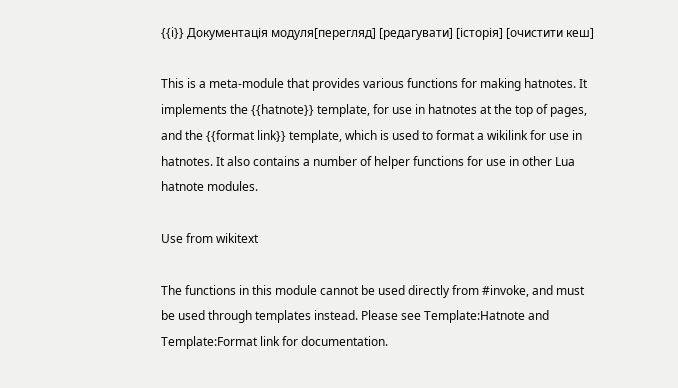{{i}} Документація модуля[перегляд] [редагувати] [історія] [очистити кеш]

This is a meta-module that provides various functions for making hatnotes. It implements the {{hatnote}} template, for use in hatnotes at the top of pages, and the {{format link}} template, which is used to format a wikilink for use in hatnotes. It also contains a number of helper functions for use in other Lua hatnote modules.

Use from wikitext

The functions in this module cannot be used directly from #invoke, and must be used through templates instead. Please see Template:Hatnote and Template:Format link for documentation.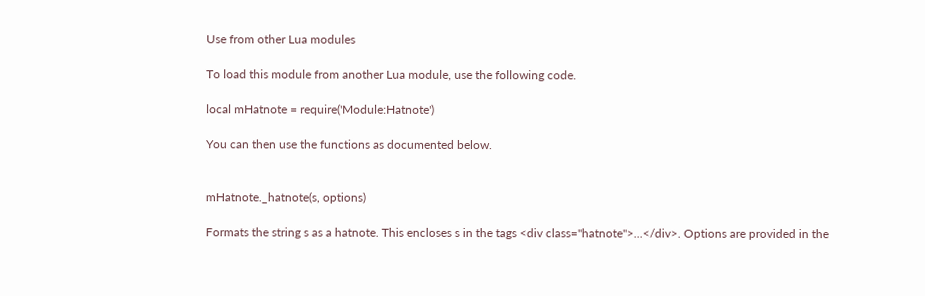Use from other Lua modules

To load this module from another Lua module, use the following code.

local mHatnote = require('Module:Hatnote')

You can then use the functions as documented below.


mHatnote._hatnote(s, options)

Formats the string s as a hatnote. This encloses s in the tags <div class="hatnote">...</div>. Options are provided in the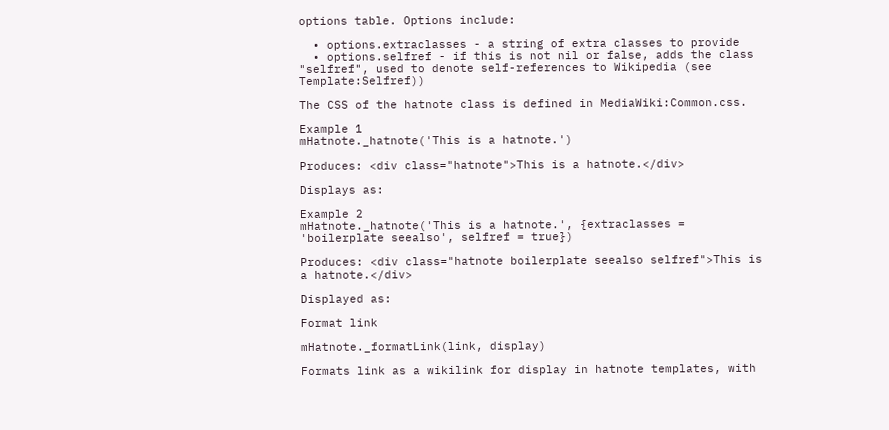options table. Options include:

  • options.extraclasses - a string of extra classes to provide
  • options.selfref - if this is not nil or false, adds the class "selfref", used to denote self-references to Wikipedia (see Template:Selfref))

The CSS of the hatnote class is defined in MediaWiki:Common.css.

Example 1
mHatnote._hatnote('This is a hatnote.')

Produces: <div class="hatnote">This is a hatnote.</div>

Displays as:

Example 2
mHatnote._hatnote('This is a hatnote.', {extraclasses = 'boilerplate seealso', selfref = true})

Produces: <div class="hatnote boilerplate seealso selfref">This is a hatnote.</div>

Displayed as:

Format link

mHatnote._formatLink(link, display)

Formats link as a wikilink for display in hatnote templates, with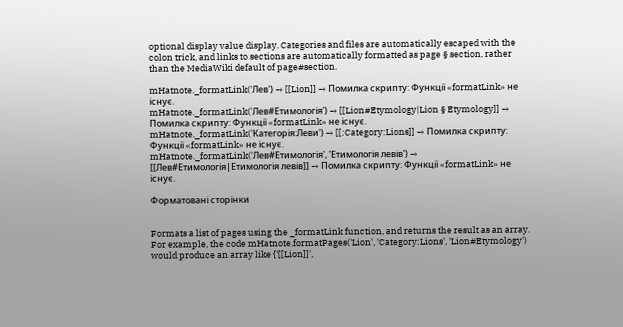optional display value display. Categories and files are automatically escaped with the colon trick, and links to sections are automatically formatted as page § section, rather than the MediaWiki default of page#section.

mHatnote._formatLink('Лев') → [[Lion]] → Помилка скрипту: Функції «formatLink» не існує.
mHatnote._formatLink('Лев#Етимологія') → [[Lion#Etymology|Lion § Etymology]] → Помилка скрипту: Функції «formatLink» не існує.
mHatnote._formatLink('Категорія:Леви') → [[:Category:Lions]] → Помилка скрипту: Функції «formatLink» не існує.
mHatnote._formatLink('Лев#Етимологія', 'Етимологія левів') → [[Лев#Етимологія|Етимологія левів]] → Помилка скрипту: Функції «formatLink» не існує.

Форматовані сторінки


Formats a list of pages using the _formatLink function, and returns the result as an array. For example, the code mHatnote.formatPages('Lion', 'Category:Lions', 'Lion#Etymology') would produce an array like {'[[Lion]]',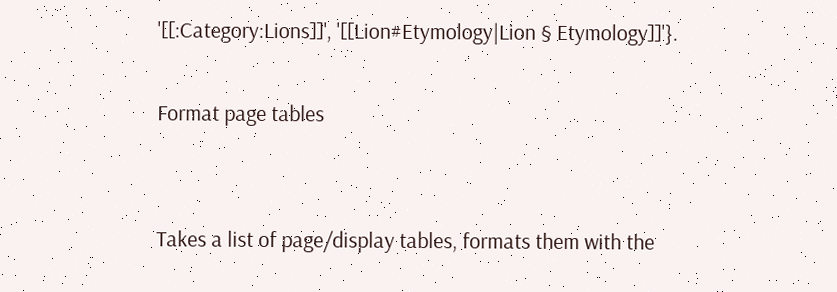'[[:Category:Lions]]', '[[Lion#Etymology|Lion § Etymology]]'}.

Format page tables


Takes a list of page/display tables, formats them with the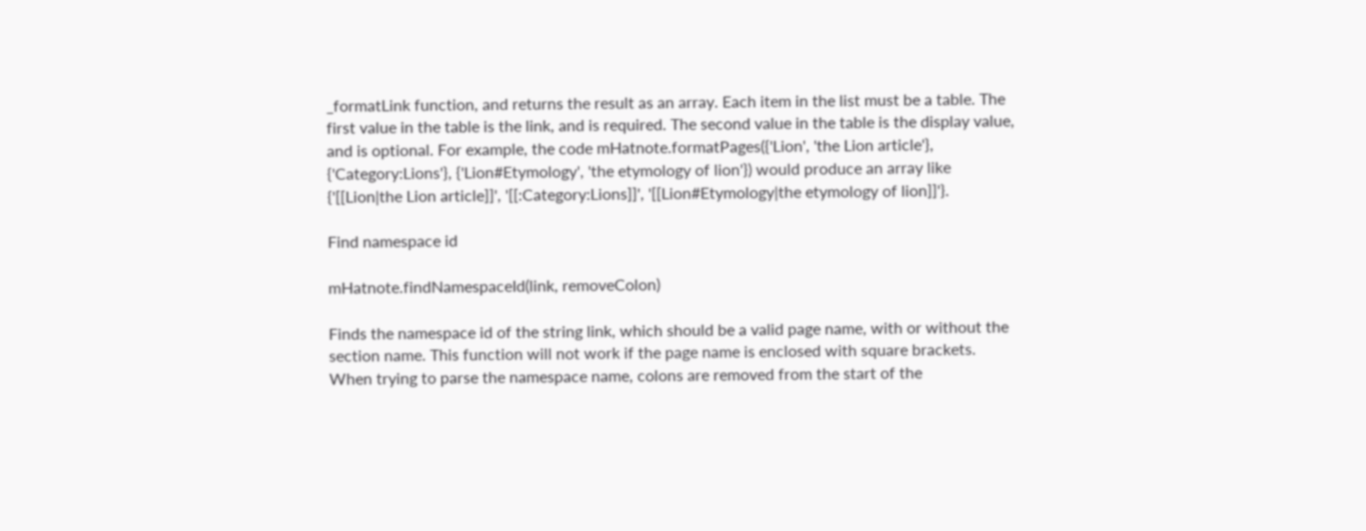_formatLink function, and returns the result as an array. Each item in the list must be a table. The first value in the table is the link, and is required. The second value in the table is the display value, and is optional. For example, the code mHatnote.formatPages({'Lion', 'the Lion article'}, {'Category:Lions'}, {'Lion#Etymology', 'the etymology of lion'}) would produce an array like {'[[Lion|the Lion article]]', '[[:Category:Lions]]', '[[Lion#Etymology|the etymology of lion]]'}.

Find namespace id

mHatnote.findNamespaceId(link, removeColon)

Finds the namespace id of the string link, which should be a valid page name, with or without the section name. This function will not work if the page name is enclosed with square brackets. When trying to parse the namespace name, colons are removed from the start of the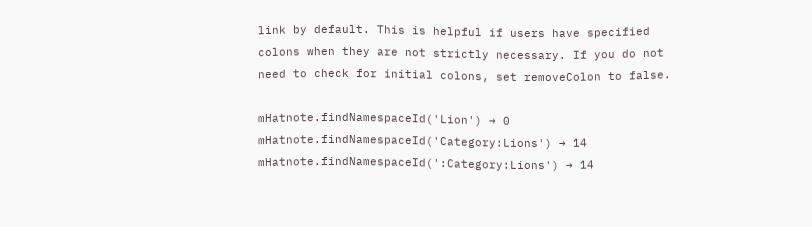link by default. This is helpful if users have specified colons when they are not strictly necessary. If you do not need to check for initial colons, set removeColon to false.

mHatnote.findNamespaceId('Lion') → 0
mHatnote.findNamespaceId('Category:Lions') → 14
mHatnote.findNamespaceId(':Category:Lions') → 14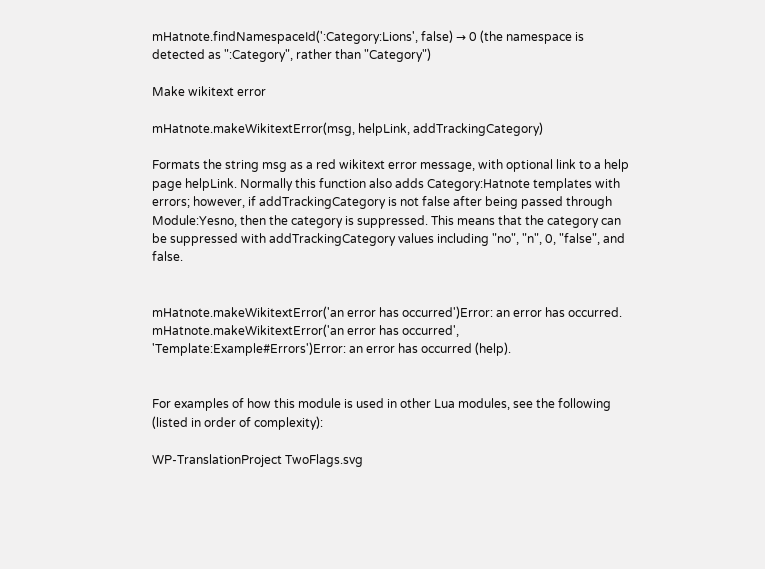mHatnote.findNamespaceId(':Category:Lions', false) → 0 (the namespace is detected as ":Category", rather than "Category")

Make wikitext error

mHatnote.makeWikitextError(msg, helpLink, addTrackingCategory)

Formats the string msg as a red wikitext error message, with optional link to a help page helpLink. Normally this function also adds Category:Hatnote templates with errors; however, if addTrackingCategory is not false after being passed through Module:Yesno, then the category is suppressed. This means that the category can be suppressed with addTrackingCategory values including "no", "n", 0, "false", and false.


mHatnote.makeWikitextError('an error has occurred')Error: an error has occurred.
mHatnote.makeWikitextError('an error has occurred', 'Template:Example#Errors')Error: an error has occurred (help).


For examples of how this module is used in other Lua modules, see the following (listed in order of complexity):

WP-TranslationProject TwoFlags.svg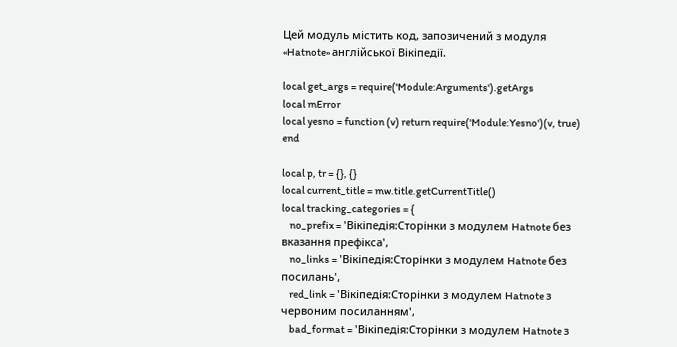Цей модуль містить код, запозичений з модуля «Hatnote» англійської Вікіпедії.

local get_args = require('Module:Arguments').getArgs
local mError
local yesno = function (v) return require('Module:Yesno')(v, true) end

local p, tr = {}, {}
local current_title = mw.title.getCurrentTitle()
local tracking_categories = {
    no_prefix = 'Вікіпедія:Сторінки з модулем Hatnote без вказання префікса',
    no_links = 'Вікіпедія:Сторінки з модулем Hatnote без посилань',
    red_link = 'Вікіпедія:Сторінки з модулем Hatnote з червоним посиланням',
    bad_format = 'Вікіпедія:Сторінки з модулем Hatnote з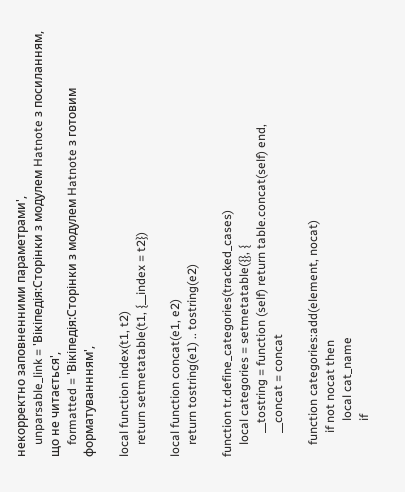некорректно заповненними параметрами',
    unparsable_link = 'Вікіпедія:Сторінки з модулем Hatnote з посиланням, що не читається',
    formatted = 'Вікіпедія:Сторінки з модулем Hatnote з готовим форматуваннням',

local function index(t1, t2)
    return setmetatable(t1, {__index = t2})

local function concat(e1, e2)
    return tostring(e1) .. tostring(e2)

function tr.define_categories(tracked_cases)
    local categories = setmetatable({}, {
        __tostring = function (self) return table.concat(self) end,
        __concat = concat

    function categories:add(element, nocat)
        if not nocat then
            local cat_name
            if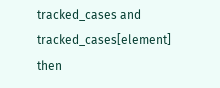tracked_cases and tracked_cases[element] then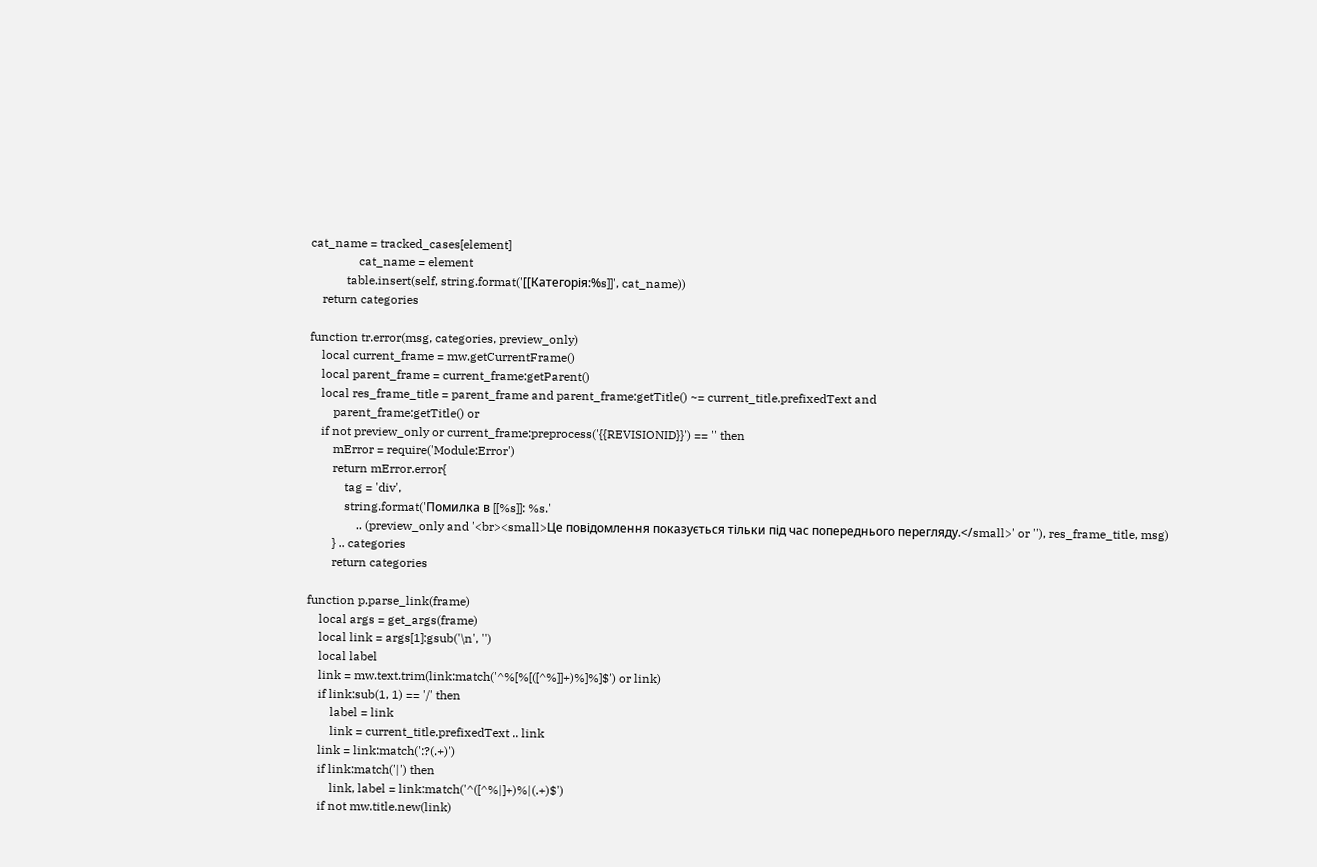cat_name = tracked_cases[element]
                cat_name = element
            table.insert(self, string.format('[[Категорія:%s]]', cat_name))
    return categories

function tr.error(msg, categories, preview_only)
    local current_frame = mw.getCurrentFrame()
    local parent_frame = current_frame:getParent()
    local res_frame_title = parent_frame and parent_frame:getTitle() ~= current_title.prefixedText and
        parent_frame:getTitle() or
    if not preview_only or current_frame:preprocess('{{REVISIONID}}') == '' then
        mError = require('Module:Error')
        return mError.error{
            tag = 'div',
            string.format('Помилка в [[%s]]: %s.'
                .. (preview_only and '<br><small>Це повідомлення показується тільки під час попереднього перегляду.</small>' or ''), res_frame_title, msg)
        } .. categories
        return categories

function p.parse_link(frame)
    local args = get_args(frame)
    local link = args[1]:gsub('\n', '')
    local label
    link = mw.text.trim(link:match('^%[%[([^%]]+)%]%]$') or link)
    if link:sub(1, 1) == '/' then
        label = link
        link = current_title.prefixedText .. link
    link = link:match(':?(.+)')
    if link:match('|') then
        link, label = link:match('^([^%|]+)%|(.+)$')
    if not mw.title.new(link)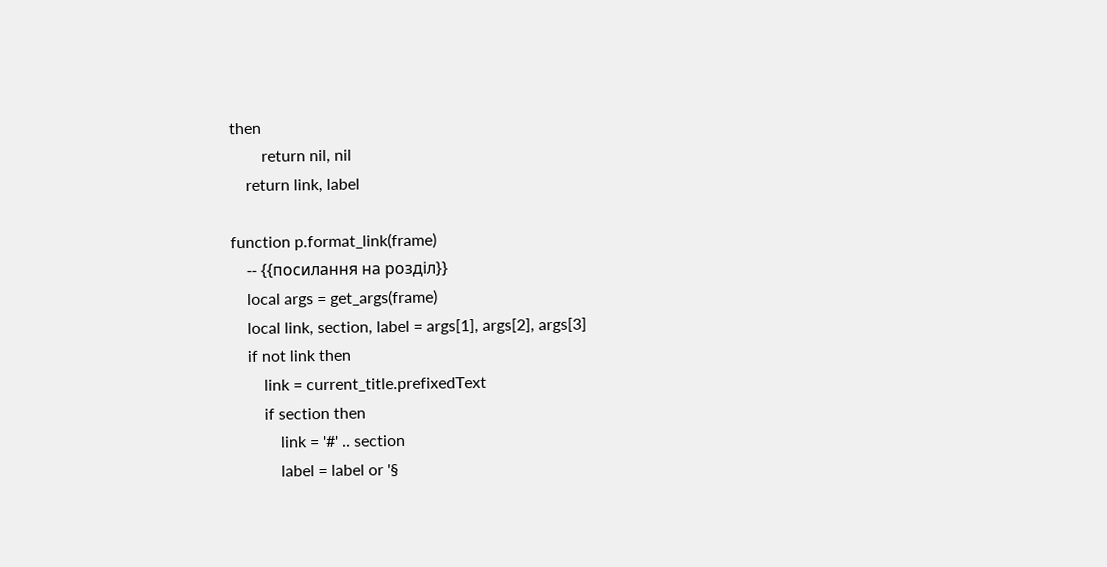then
        return nil, nil
    return link, label

function p.format_link(frame)
    -- {{посилання на розділ}}
    local args = get_args(frame)
    local link, section, label = args[1], args[2], args[3]
    if not link then
        link = current_title.prefixedText
        if section then
            link = '#' .. section
            label = label or '§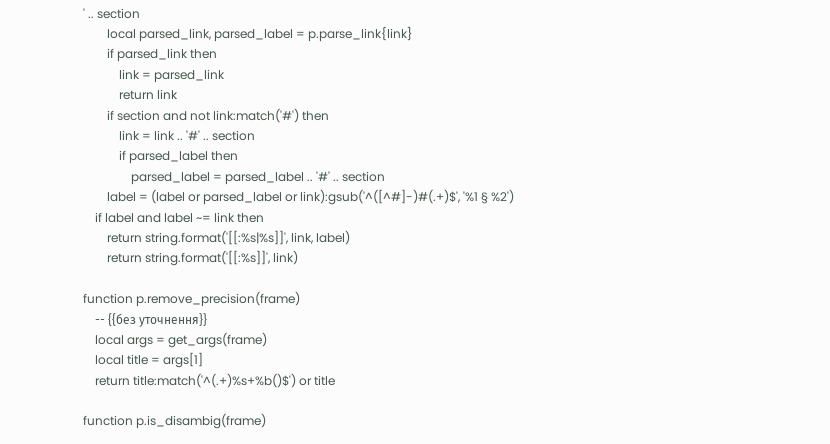' .. section
        local parsed_link, parsed_label = p.parse_link{link}
        if parsed_link then
            link = parsed_link
            return link
        if section and not link:match('#') then
            link = link .. '#' .. section
            if parsed_label then
                parsed_label = parsed_label .. '#' .. section
        label = (label or parsed_label or link):gsub('^([^#]-)#(.+)$', '%1 § %2')
    if label and label ~= link then
        return string.format('[[:%s|%s]]', link, label)
        return string.format('[[:%s]]', link)

function p.remove_precision(frame)
    -- {{без уточнення}}
    local args = get_args(frame)
    local title = args[1]
    return title:match('^(.+)%s+%b()$') or title

function p.is_disambig(frame)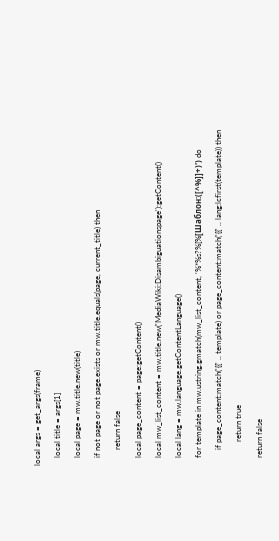local args = get_args(frame)
    local title = args[1]
    local page = mw.title.new(title)
    if not page or not page.exists or mw.title.equals(page, current_title) then
        return false
    local page_content = page:getContent()
    local mw_list_content = mw.title.new('MediaWiki:Disambiguationspage'):getContent()
    local lang = mw.language.getContentLanguage()
    for template in mw.ustring.gmatch(mw_list_content, '%*%s?%[%[Шаблон:([^%]]+)') do
        if page_content:match('{{' .. template) or page_content:match('{{' .. lang:lcfirst(template)) then
            return true
    return false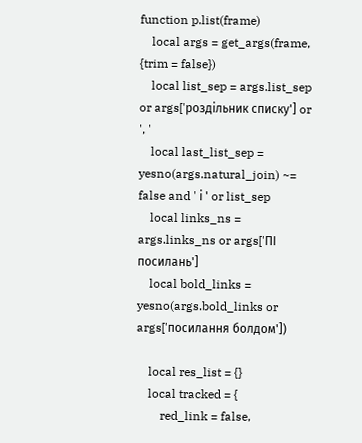function p.list(frame)
    local args = get_args(frame, {trim = false})
    local list_sep = args.list_sep or args['роздільник списку'] or ', '
    local last_list_sep = yesno(args.natural_join) ~= false and ' і ' or list_sep
    local links_ns = args.links_ns or args['ПІ посилань']
    local bold_links = yesno(args.bold_links or args['посилання болдом'])

    local res_list = {}
    local tracked = {
        red_link = false,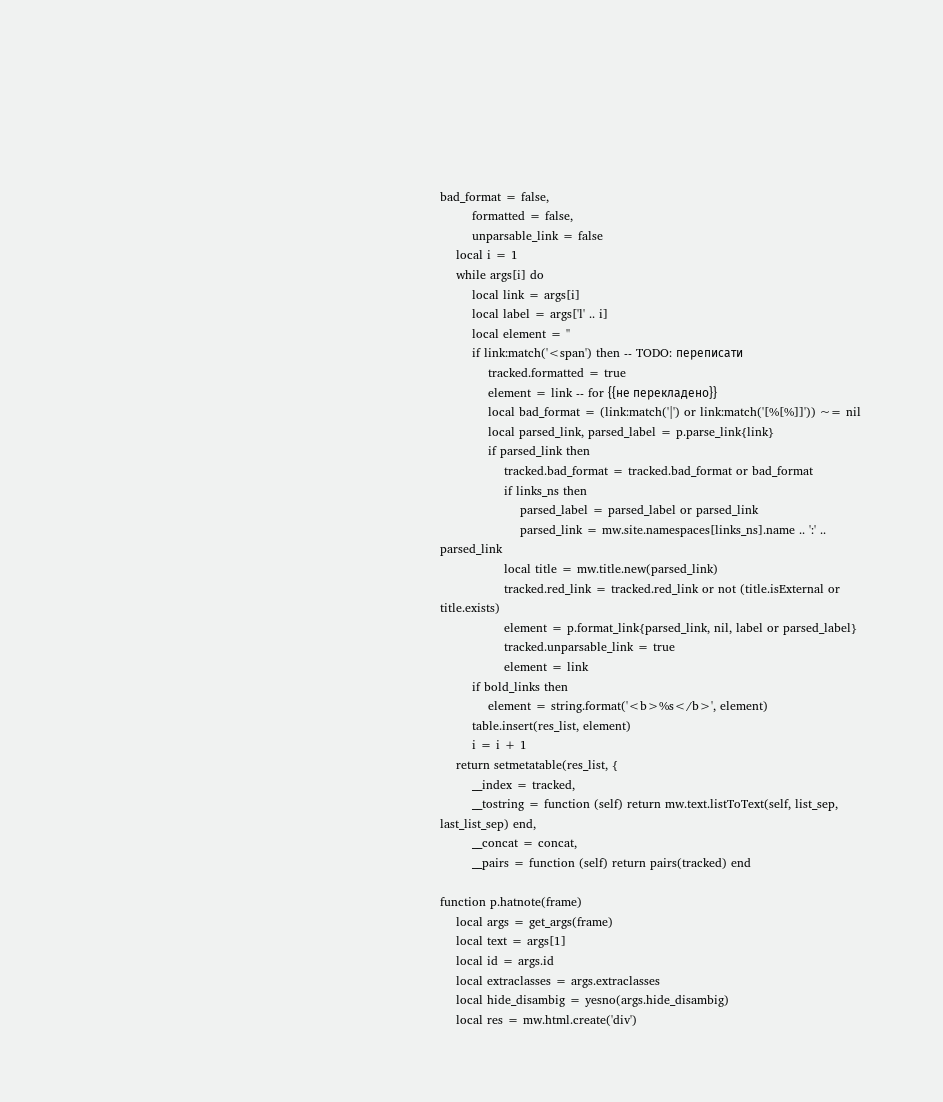bad_format = false,
        formatted = false,
        unparsable_link = false
    local i = 1
    while args[i] do
        local link = args[i]
        local label = args['l' .. i]
        local element = ''
        if link:match('<span') then -- TODO: переписати
            tracked.formatted = true
            element = link -- for {{не перекладено}}
            local bad_format = (link:match('|') or link:match('[%[%]]')) ~= nil
            local parsed_link, parsed_label = p.parse_link{link}
            if parsed_link then
                tracked.bad_format = tracked.bad_format or bad_format
                if links_ns then
                    parsed_label = parsed_label or parsed_link
                    parsed_link = mw.site.namespaces[links_ns].name .. ':' .. parsed_link
                local title = mw.title.new(parsed_link)
                tracked.red_link = tracked.red_link or not (title.isExternal or title.exists)
                element = p.format_link{parsed_link, nil, label or parsed_label}
                tracked.unparsable_link = true
                element = link
        if bold_links then
            element = string.format('<b>%s</b>', element)
        table.insert(res_list, element)
        i = i + 1
    return setmetatable(res_list, {
        __index = tracked,
        __tostring = function (self) return mw.text.listToText(self, list_sep, last_list_sep) end,
        __concat = concat,
        __pairs = function (self) return pairs(tracked) end

function p.hatnote(frame)
    local args = get_args(frame)
    local text = args[1]
    local id = args.id
    local extraclasses = args.extraclasses
    local hide_disambig = yesno(args.hide_disambig)
    local res = mw.html.create('div')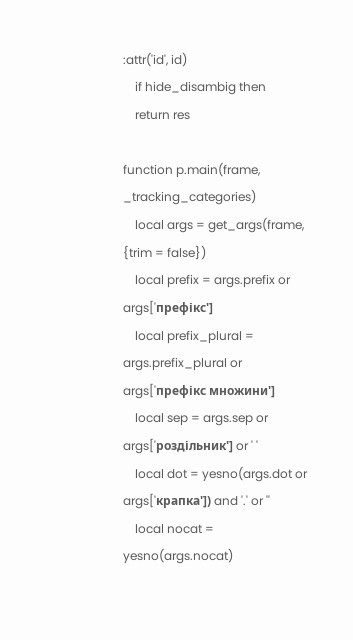:attr('id', id)
    if hide_disambig then
    return res

function p.main(frame, _tracking_categories)
    local args = get_args(frame, {trim = false})
    local prefix = args.prefix or args['префікс']
    local prefix_plural = args.prefix_plural or args['префікс множини']
    local sep = args.sep or args['роздільник'] or ' '
    local dot = yesno(args.dot or args['крапка']) and '.' or ''
    local nocat = yesno(args.nocat)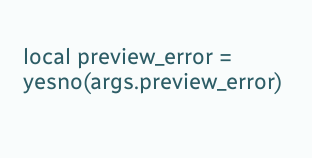local preview_error = yesno(args.preview_error)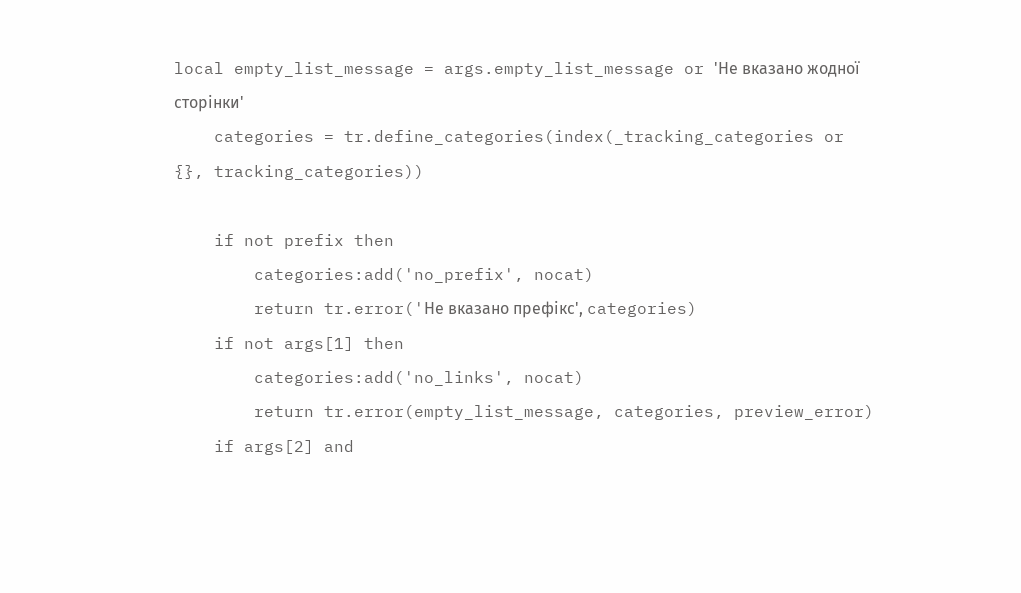local empty_list_message = args.empty_list_message or 'Не вказано жодної сторінки'
    categories = tr.define_categories(index(_tracking_categories or {}, tracking_categories))

    if not prefix then
        categories:add('no_prefix', nocat)
        return tr.error('Не вказано префікс', categories)
    if not args[1] then
        categories:add('no_links', nocat)
        return tr.error(empty_list_message, categories, preview_error)
    if args[2] and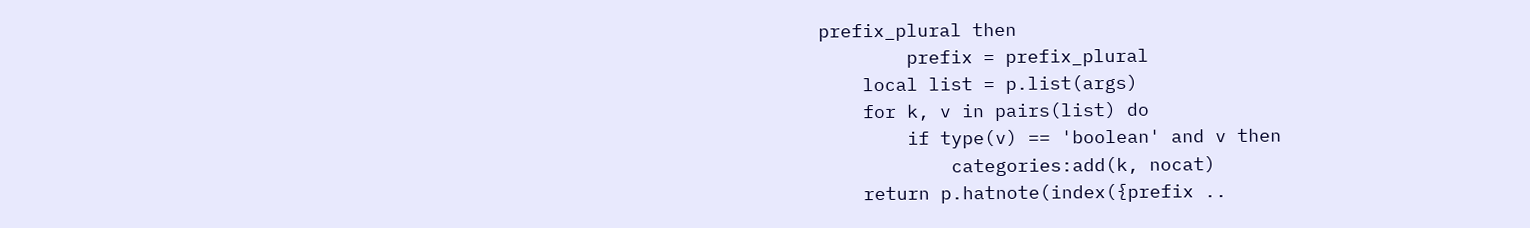prefix_plural then
        prefix = prefix_plural
    local list = p.list(args)
    for k, v in pairs(list) do
        if type(v) == 'boolean' and v then
            categories:add(k, nocat)
    return p.hatnote(index({prefix ..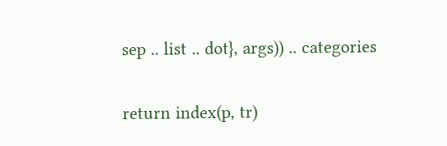sep .. list .. dot}, args)) .. categories

return index(p, tr)